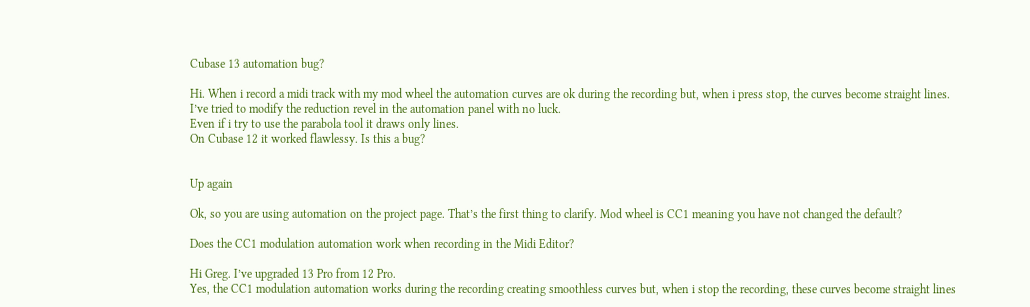Cubase 13 automation bug?

Hi. When i record a midi track with my mod wheel the automation curves are ok during the recording but, when i press stop, the curves become straight lines.
I’ve tried to modify the reduction revel in the automation panel with no luck.
Even if i try to use the parabola tool it draws only lines.
On Cubase 12 it worked flawlessy. Is this a bug?


Up again

Ok, so you are using automation on the project page. That’s the first thing to clarify. Mod wheel is CC1 meaning you have not changed the default?

Does the CC1 modulation automation work when recording in the Midi Editor?

Hi Greg. I’ve upgraded 13 Pro from 12 Pro.
Yes, the CC1 modulation automation works during the recording creating smoothless curves but, when i stop the recording, these curves become straight lines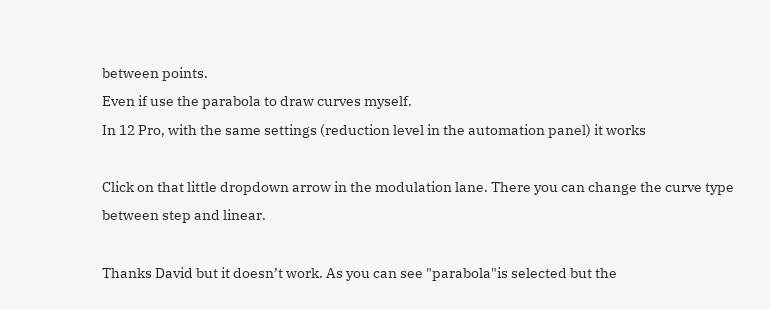between points.
Even if use the parabola to draw curves myself.
In 12 Pro, with the same settings (reduction level in the automation panel) it works

Click on that little dropdown arrow in the modulation lane. There you can change the curve type between step and linear.

Thanks David but it doesn’t work. As you can see "parabola"is selected but the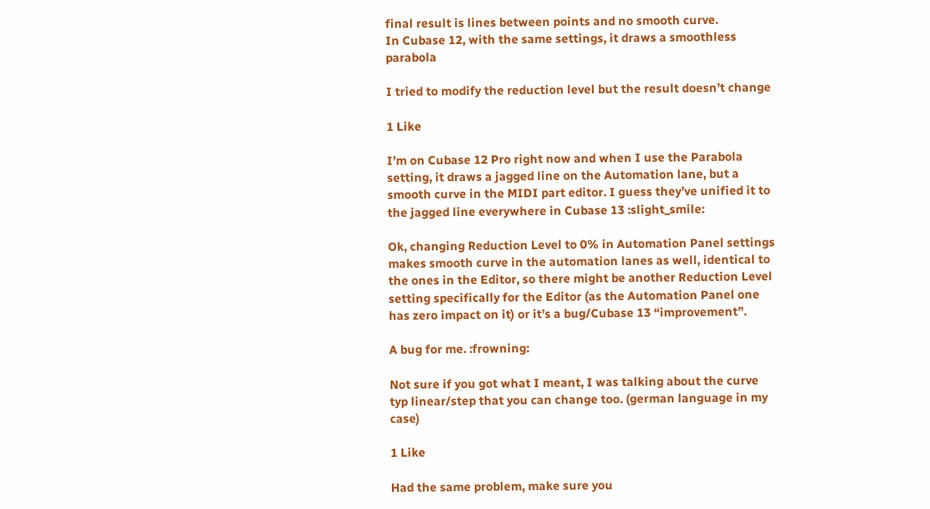final result is lines between points and no smooth curve.
In Cubase 12, with the same settings, it draws a smoothless parabola

I tried to modify the reduction level but the result doesn’t change

1 Like

I’m on Cubase 12 Pro right now and when I use the Parabola setting, it draws a jagged line on the Automation lane, but a smooth curve in the MIDI part editor. I guess they’ve unified it to the jagged line everywhere in Cubase 13 :slight_smile:

Ok, changing Reduction Level to 0% in Automation Panel settings makes smooth curve in the automation lanes as well, identical to the ones in the Editor, so there might be another Reduction Level setting specifically for the Editor (as the Automation Panel one has zero impact on it) or it’s a bug/Cubase 13 “improvement”.

A bug for me. :frowning:

Not sure if you got what I meant, I was talking about the curve typ linear/step that you can change too. (german language in my case)

1 Like

Had the same problem, make sure you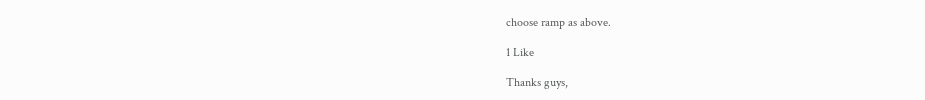choose ramp as above.

1 Like

Thanks guys,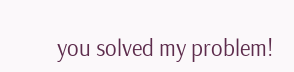you solved my problem!